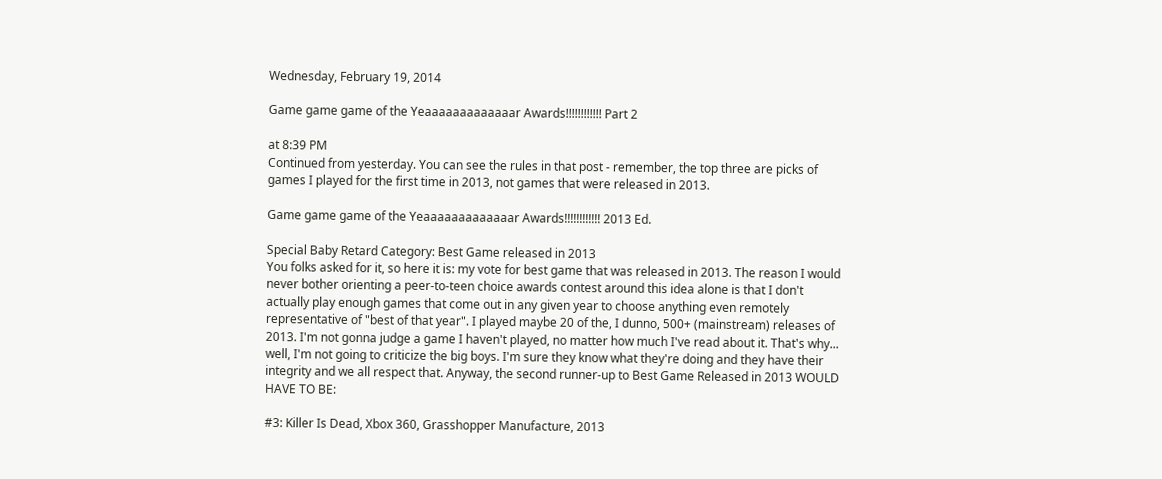Wednesday, February 19, 2014

Game game game of the Yeaaaaaaaaaaaaar Awards!!!!!!!!!!!! Part 2

at 8:39 PM
Continued from yesterday. You can see the rules in that post - remember, the top three are picks of games I played for the first time in 2013, not games that were released in 2013.

Game game game of the Yeaaaaaaaaaaaaar Awards!!!!!!!!!!!! 2013 Ed.

Special Baby Retard Category: Best Game released in 2013
You folks asked for it, so here it is: my vote for best game that was released in 2013. The reason I would never bother orienting a peer-to-teen choice awards contest around this idea alone is that I don't actually play enough games that come out in any given year to choose anything even remotely representative of "best of that year". I played maybe 20 of the, I dunno, 500+ (mainstream) releases of 2013. I'm not gonna judge a game I haven't played, no matter how much I've read about it. That's why... well, I'm not going to criticize the big boys. I'm sure they know what they're doing and they have their integrity and we all respect that. Anyway, the second runner-up to Best Game Released in 2013 WOULD HAVE TO BE:

#3: Killer Is Dead, Xbox 360, Grasshopper Manufacture, 2013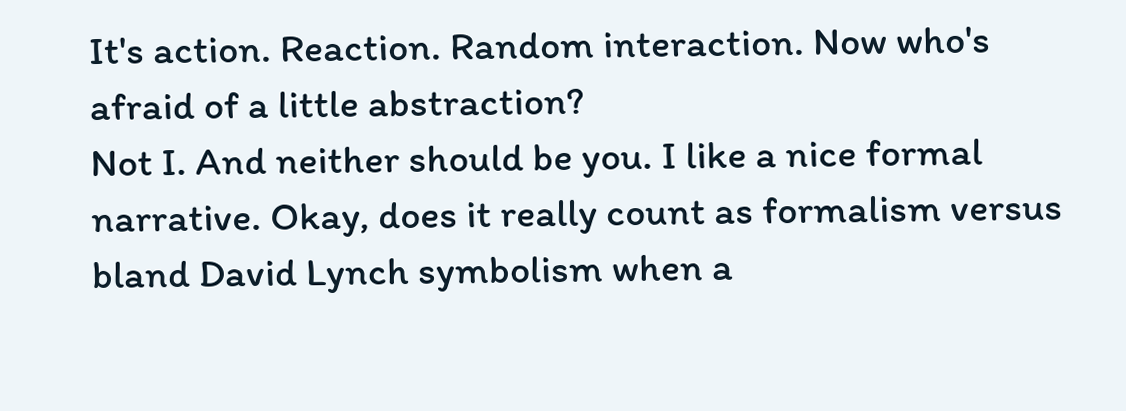It's action. Reaction. Random interaction. Now who's afraid of a little abstraction?
Not I. And neither should be you. I like a nice formal narrative. Okay, does it really count as formalism versus bland David Lynch symbolism when a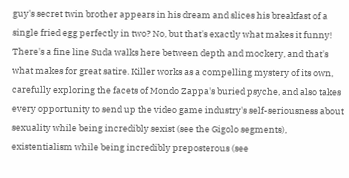guy's secret twin brother appears in his dream and slices his breakfast of a single fried egg perfectly in two? No, but that's exactly what makes it funny! There's a fine line Suda walks here between depth and mockery, and that's what makes for great satire. Killer works as a compelling mystery of its own, carefully exploring the facets of Mondo Zappa's buried psyche, and also takes every opportunity to send up the video game industry's self-seriousness about sexuality while being incredibly sexist (see the Gigolo segments), existentialism while being incredibly preposterous (see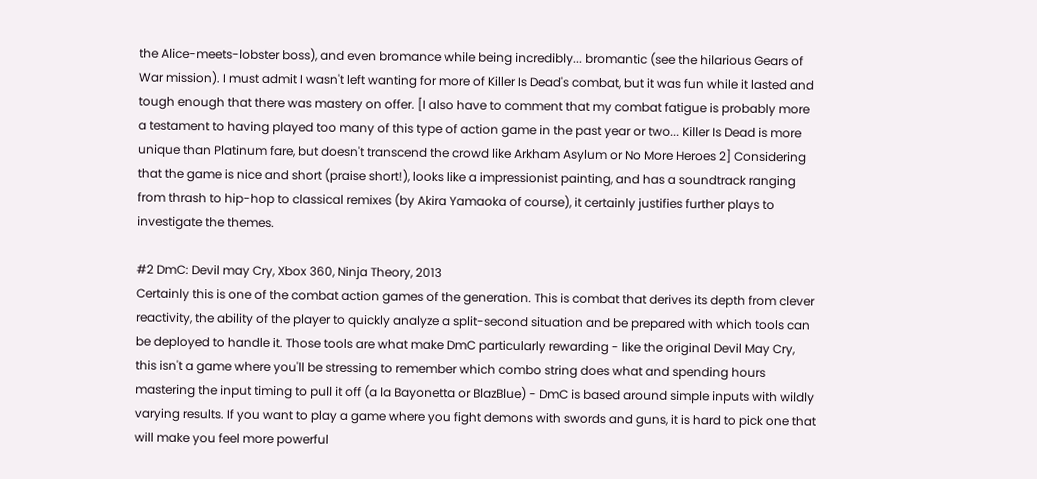the Alice-meets-lobster boss), and even bromance while being incredibly... bromantic (see the hilarious Gears of War mission). I must admit I wasn't left wanting for more of Killer Is Dead's combat, but it was fun while it lasted and tough enough that there was mastery on offer. [I also have to comment that my combat fatigue is probably more a testament to having played too many of this type of action game in the past year or two... Killer Is Dead is more unique than Platinum fare, but doesn't transcend the crowd like Arkham Asylum or No More Heroes 2] Considering that the game is nice and short (praise short!), looks like a impressionist painting, and has a soundtrack ranging from thrash to hip-hop to classical remixes (by Akira Yamaoka of course), it certainly justifies further plays to investigate the themes.

#2 DmC: Devil may Cry, Xbox 360, Ninja Theory, 2013
Certainly this is one of the combat action games of the generation. This is combat that derives its depth from clever reactivity, the ability of the player to quickly analyze a split-second situation and be prepared with which tools can be deployed to handle it. Those tools are what make DmC particularly rewarding - like the original Devil May Cry, this isn't a game where you'll be stressing to remember which combo string does what and spending hours mastering the input timing to pull it off (a la Bayonetta or BlazBlue) - DmC is based around simple inputs with wildly varying results. If you want to play a game where you fight demons with swords and guns, it is hard to pick one that will make you feel more powerful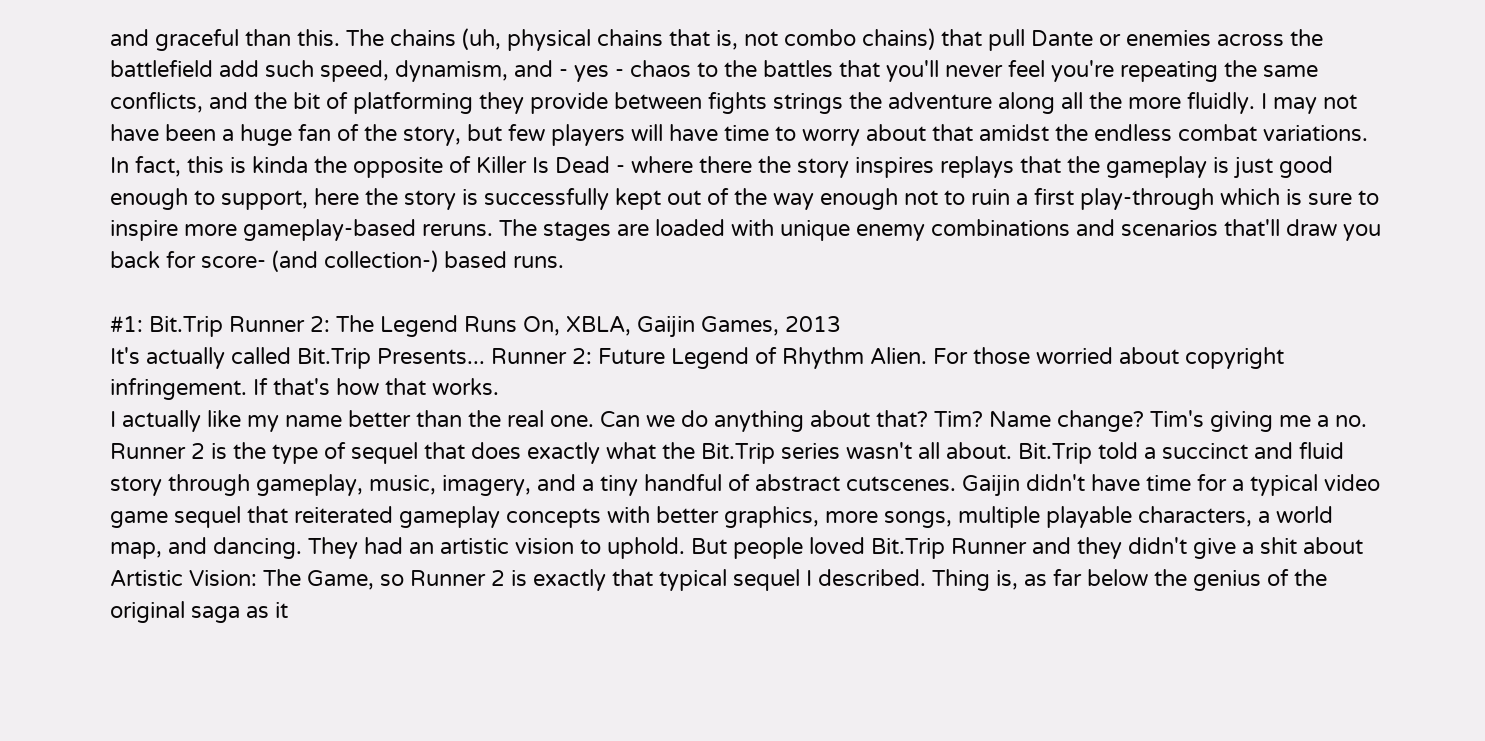and graceful than this. The chains (uh, physical chains that is, not combo chains) that pull Dante or enemies across the battlefield add such speed, dynamism, and - yes - chaos to the battles that you'll never feel you're repeating the same conflicts, and the bit of platforming they provide between fights strings the adventure along all the more fluidly. I may not have been a huge fan of the story, but few players will have time to worry about that amidst the endless combat variations. In fact, this is kinda the opposite of Killer Is Dead - where there the story inspires replays that the gameplay is just good enough to support, here the story is successfully kept out of the way enough not to ruin a first play-through which is sure to inspire more gameplay-based reruns. The stages are loaded with unique enemy combinations and scenarios that'll draw you back for score- (and collection-) based runs.

#1: Bit.Trip Runner 2: The Legend Runs On, XBLA, Gaijin Games, 2013
It's actually called Bit.Trip Presents... Runner 2: Future Legend of Rhythm Alien. For those worried about copyright infringement. If that's how that works.
I actually like my name better than the real one. Can we do anything about that? Tim? Name change? Tim's giving me a no. Runner 2 is the type of sequel that does exactly what the Bit.Trip series wasn't all about. Bit.Trip told a succinct and fluid story through gameplay, music, imagery, and a tiny handful of abstract cutscenes. Gaijin didn't have time for a typical video game sequel that reiterated gameplay concepts with better graphics, more songs, multiple playable characters, a world map, and dancing. They had an artistic vision to uphold. But people loved Bit.Trip Runner and they didn't give a shit about Artistic Vision: The Game, so Runner 2 is exactly that typical sequel I described. Thing is, as far below the genius of the original saga as it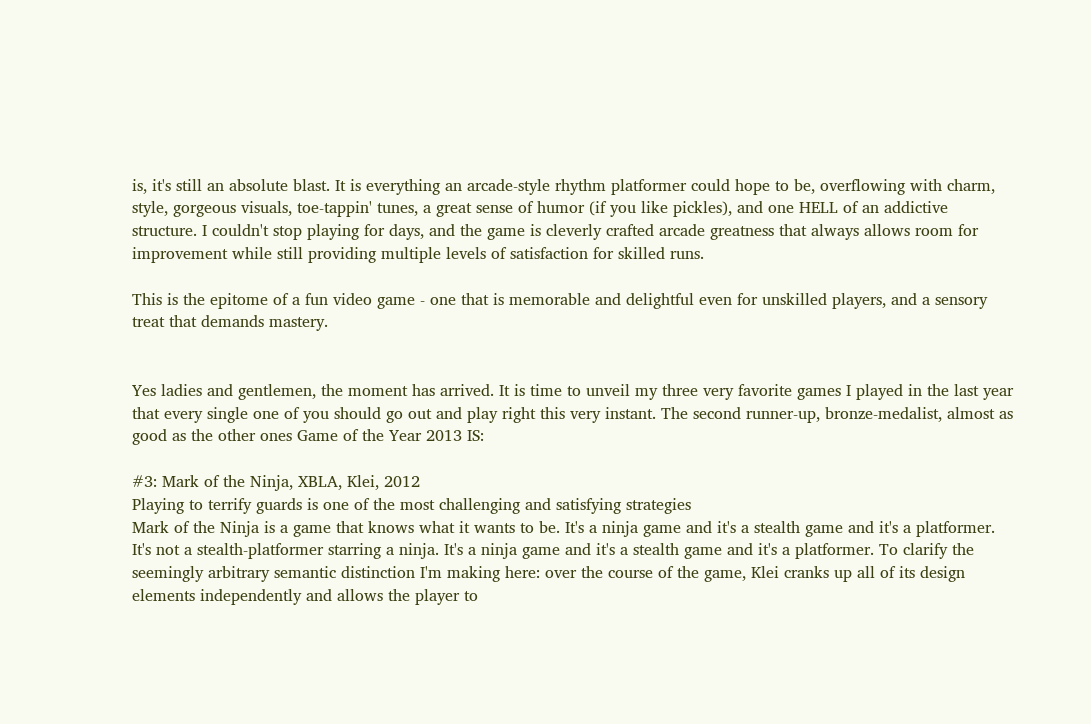is, it's still an absolute blast. It is everything an arcade-style rhythm platformer could hope to be, overflowing with charm, style, gorgeous visuals, toe-tappin' tunes, a great sense of humor (if you like pickles), and one HELL of an addictive structure. I couldn't stop playing for days, and the game is cleverly crafted arcade greatness that always allows room for improvement while still providing multiple levels of satisfaction for skilled runs.

This is the epitome of a fun video game - one that is memorable and delightful even for unskilled players, and a sensory treat that demands mastery.


Yes ladies and gentlemen, the moment has arrived. It is time to unveil my three very favorite games I played in the last year that every single one of you should go out and play right this very instant. The second runner-up, bronze-medalist, almost as good as the other ones Game of the Year 2013 IS:

#3: Mark of the Ninja, XBLA, Klei, 2012
Playing to terrify guards is one of the most challenging and satisfying strategies
Mark of the Ninja is a game that knows what it wants to be. It's a ninja game and it's a stealth game and it's a platformer. It's not a stealth-platformer starring a ninja. It's a ninja game and it's a stealth game and it's a platformer. To clarify the seemingly arbitrary semantic distinction I'm making here: over the course of the game, Klei cranks up all of its design elements independently and allows the player to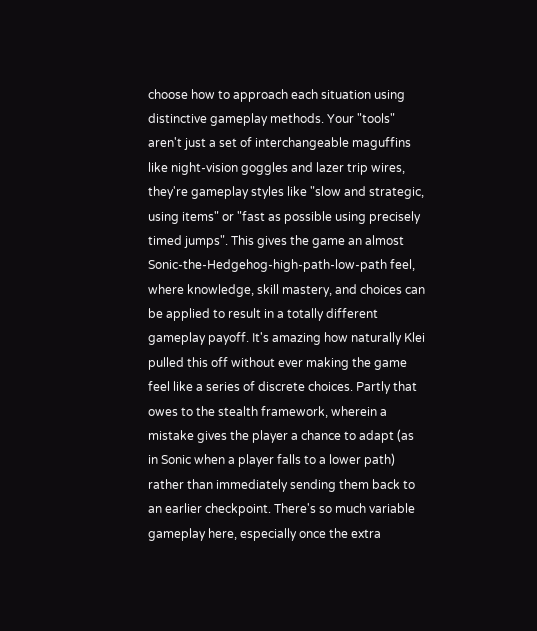choose how to approach each situation using distinctive gameplay methods. Your "tools" aren't just a set of interchangeable maguffins like night-vision goggles and lazer trip wires, they're gameplay styles like "slow and strategic, using items" or "fast as possible using precisely timed jumps". This gives the game an almost Sonic-the-Hedgehog-high-path-low-path feel, where knowledge, skill mastery, and choices can be applied to result in a totally different gameplay payoff. It's amazing how naturally Klei pulled this off without ever making the game feel like a series of discrete choices. Partly that owes to the stealth framework, wherein a mistake gives the player a chance to adapt (as in Sonic when a player falls to a lower path) rather than immediately sending them back to an earlier checkpoint. There's so much variable gameplay here, especially once the extra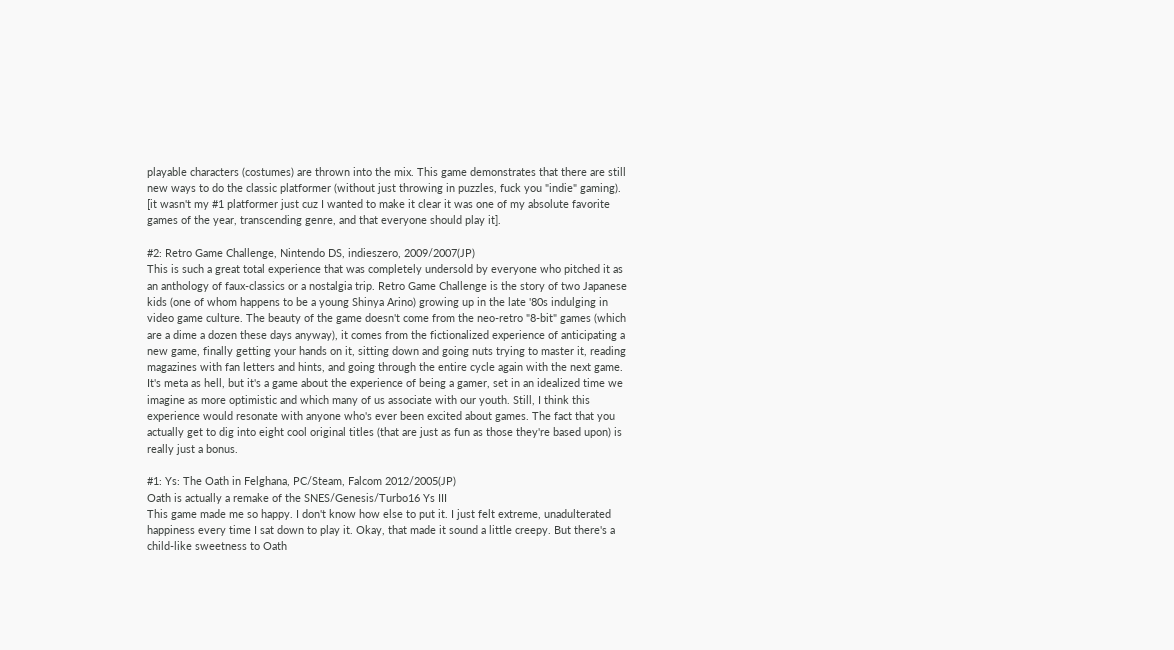playable characters (costumes) are thrown into the mix. This game demonstrates that there are still new ways to do the classic platformer (without just throwing in puzzles, fuck you "indie" gaming). [it wasn't my #1 platformer just cuz I wanted to make it clear it was one of my absolute favorite games of the year, transcending genre, and that everyone should play it].

#2: Retro Game Challenge, Nintendo DS, indieszero, 2009/2007(JP)
This is such a great total experience that was completely undersold by everyone who pitched it as an anthology of faux-classics or a nostalgia trip. Retro Game Challenge is the story of two Japanese kids (one of whom happens to be a young Shinya Arino) growing up in the late '80s indulging in video game culture. The beauty of the game doesn't come from the neo-retro "8-bit" games (which are a dime a dozen these days anyway), it comes from the fictionalized experience of anticipating a new game, finally getting your hands on it, sitting down and going nuts trying to master it, reading magazines with fan letters and hints, and going through the entire cycle again with the next game. It's meta as hell, but it's a game about the experience of being a gamer, set in an idealized time we imagine as more optimistic and which many of us associate with our youth. Still, I think this experience would resonate with anyone who's ever been excited about games. The fact that you actually get to dig into eight cool original titles (that are just as fun as those they're based upon) is really just a bonus.

#1: Ys: The Oath in Felghana, PC/Steam, Falcom 2012/2005(JP)
Oath is actually a remake of the SNES/Genesis/Turbo16 Ys III
This game made me so happy. I don't know how else to put it. I just felt extreme, unadulterated happiness every time I sat down to play it. Okay, that made it sound a little creepy. But there's a child-like sweetness to Oath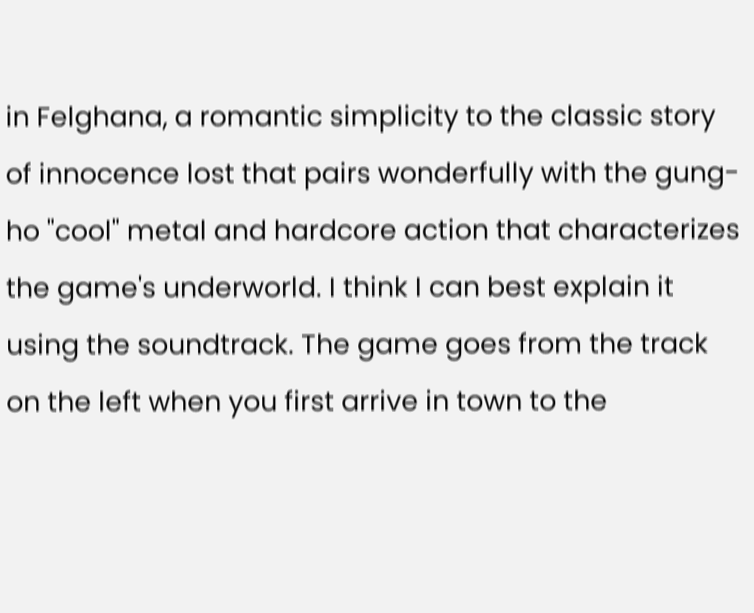in Felghana, a romantic simplicity to the classic story of innocence lost that pairs wonderfully with the gung-ho "cool" metal and hardcore action that characterizes the game's underworld. I think I can best explain it using the soundtrack. The game goes from the track on the left when you first arrive in town to the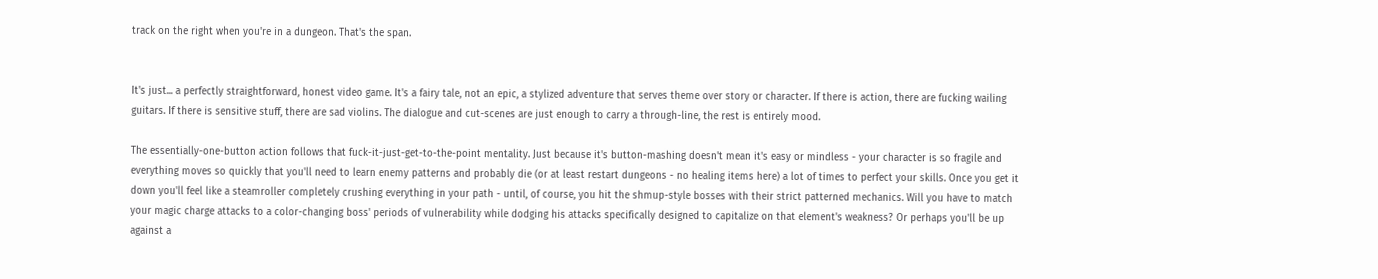track on the right when you're in a dungeon. That's the span.


It's just... a perfectly straightforward, honest video game. It's a fairy tale, not an epic, a stylized adventure that serves theme over story or character. If there is action, there are fucking wailing guitars. If there is sensitive stuff, there are sad violins. The dialogue and cut-scenes are just enough to carry a through-line, the rest is entirely mood.

The essentially-one-button action follows that fuck-it-just-get-to-the-point mentality. Just because it's button-mashing doesn't mean it's easy or mindless - your character is so fragile and everything moves so quickly that you'll need to learn enemy patterns and probably die (or at least restart dungeons - no healing items here) a lot of times to perfect your skills. Once you get it down you'll feel like a steamroller completely crushing everything in your path - until, of course, you hit the shmup-style bosses with their strict patterned mechanics. Will you have to match your magic charge attacks to a color-changing boss' periods of vulnerability while dodging his attacks specifically designed to capitalize on that element's weakness? Or perhaps you'll be up against a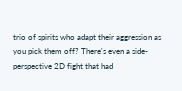trio of spirits who adapt their aggression as you pick them off? There's even a side-perspective 2D fight that had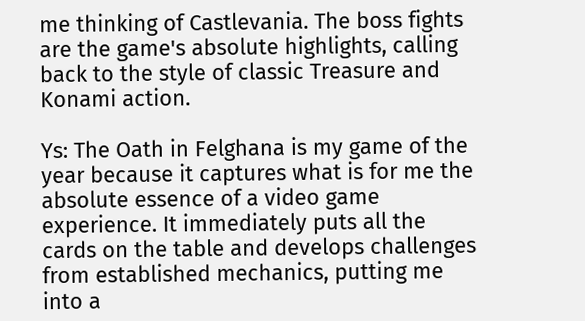me thinking of Castlevania. The boss fights are the game's absolute highlights, calling back to the style of classic Treasure and Konami action.

Ys: The Oath in Felghana is my game of the year because it captures what is for me the absolute essence of a video game experience. It immediately puts all the cards on the table and develops challenges from established mechanics, putting me into a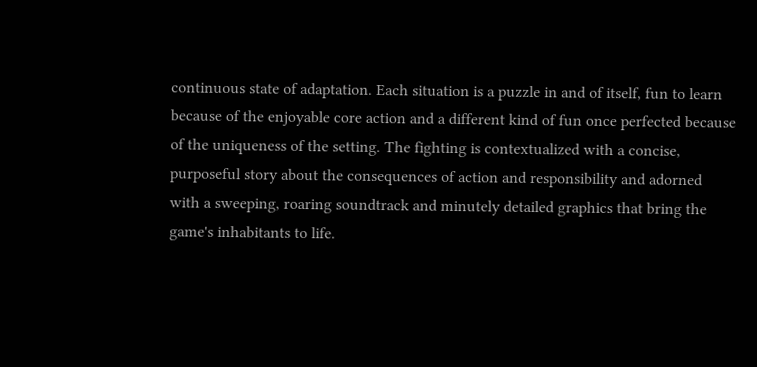continuous state of adaptation. Each situation is a puzzle in and of itself, fun to learn because of the enjoyable core action and a different kind of fun once perfected because of the uniqueness of the setting. The fighting is contextualized with a concise, purposeful story about the consequences of action and responsibility and adorned with a sweeping, roaring soundtrack and minutely detailed graphics that bring the game's inhabitants to life.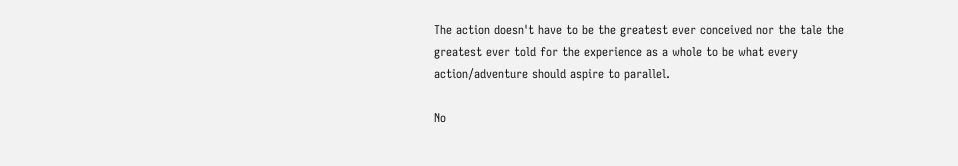The action doesn't have to be the greatest ever conceived nor the tale the greatest ever told for the experience as a whole to be what every action/adventure should aspire to parallel.

No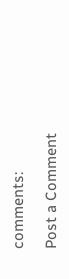comments:

Post a Comment